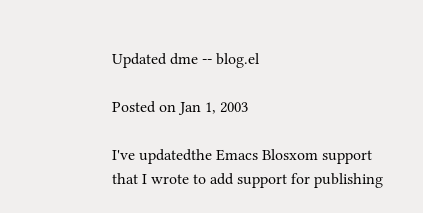Updated dme -- blog.el

Posted on Jan 1, 2003

I've updatedthe Emacs Blosxom support that I wrote to add support for publishing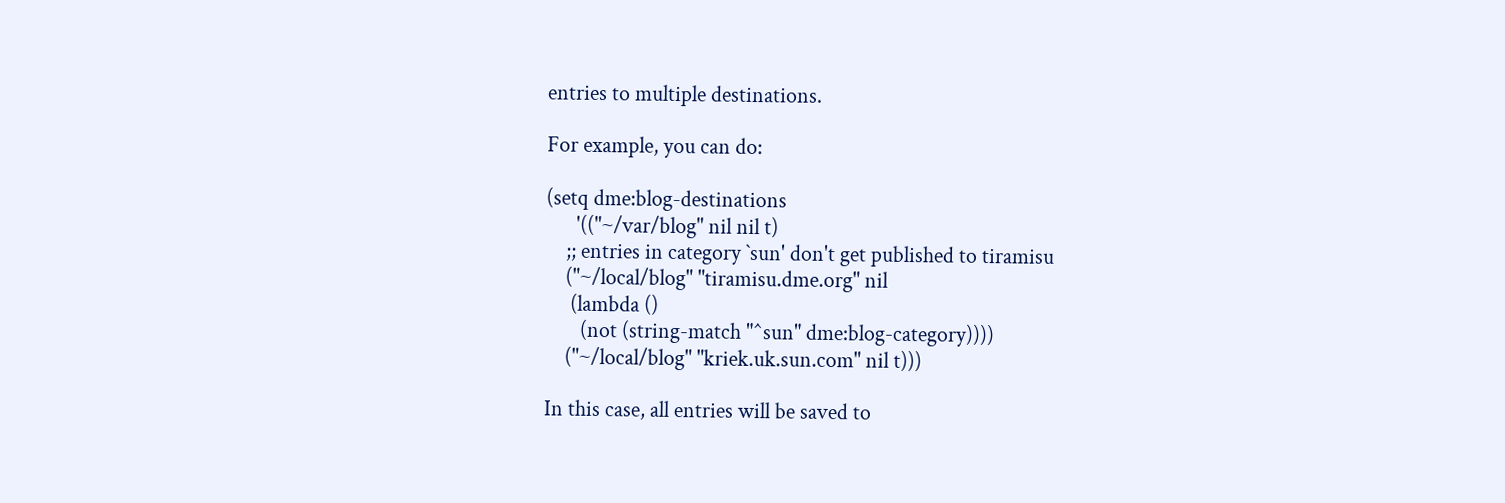entries to multiple destinations.

For example, you can do:

(setq dme:blog-destinations
      '(("~/var/blog" nil nil t)
    ;; entries in category `sun' don't get published to tiramisu
    ("~/local/blog" "tiramisu.dme.org" nil
     (lambda ()
       (not (string-match "^sun" dme:blog-category))))
    ("~/local/blog" "kriek.uk.sun.com" nil t)))

In this case, all entries will be saved to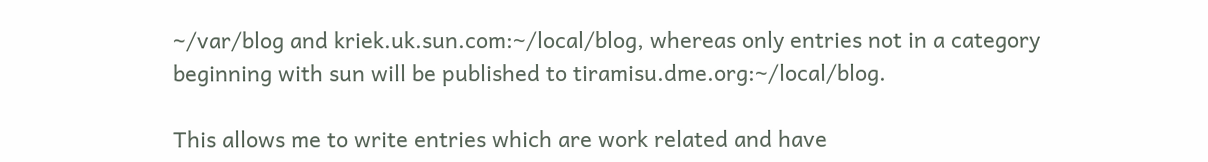~/var/blog and kriek.uk.sun.com:~/local/blog, whereas only entries not in a category beginning with sun will be published to tiramisu.dme.org:~/local/blog.

This allows me to write entries which are work related and have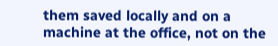them saved locally and on a machine at the office, not on the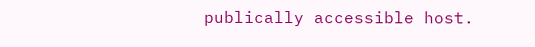publically accessible host.